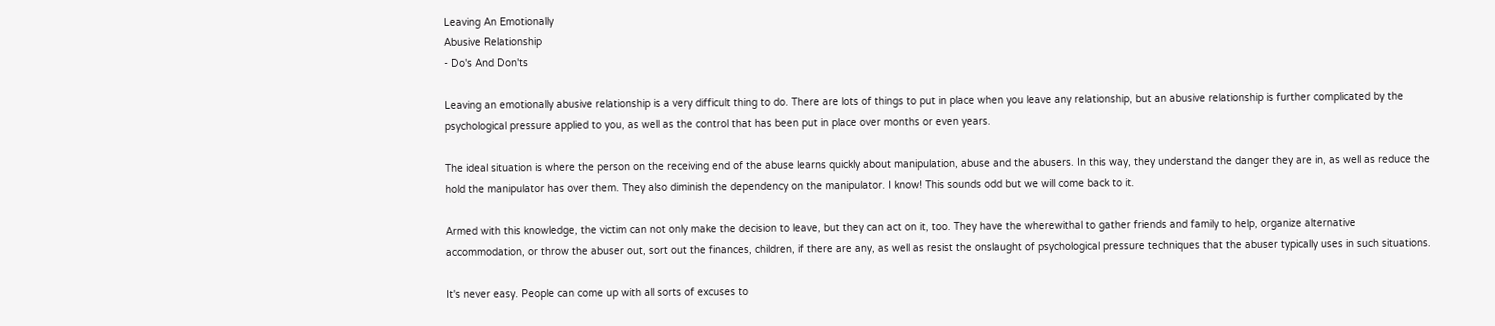Leaving An Emotionally
Abusive Relationship
- Do's And Don'ts

Leaving an emotionally abusive relationship is a very difficult thing to do. There are lots of things to put in place when you leave any relationship, but an abusive relationship is further complicated by the psychological pressure applied to you, as well as the control that has been put in place over months or even years.

The ideal situation is where the person on the receiving end of the abuse learns quickly about manipulation, abuse and the abusers. In this way, they understand the danger they are in, as well as reduce the hold the manipulator has over them. They also diminish the dependency on the manipulator. I know! This sounds odd but we will come back to it.

Armed with this knowledge, the victim can not only make the decision to leave, but they can act on it, too. They have the wherewithal to gather friends and family to help, organize alternative accommodation, or throw the abuser out, sort out the finances, children, if there are any, as well as resist the onslaught of psychological pressure techniques that the abuser typically uses in such situations.

It's never easy. People can come up with all sorts of excuses to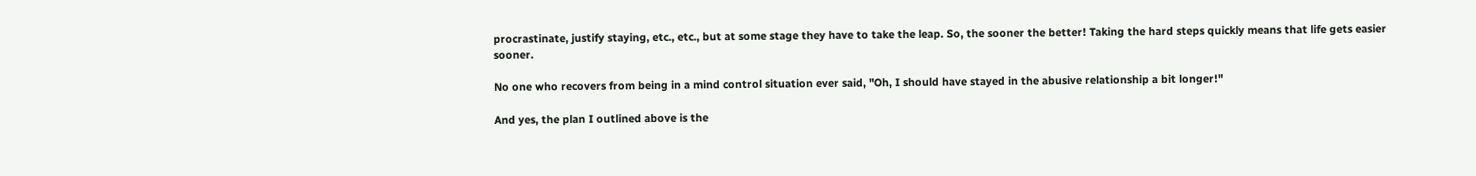procrastinate, justify staying, etc., etc., but at some stage they have to take the leap. So, the sooner the better! Taking the hard steps quickly means that life gets easier sooner.

No one who recovers from being in a mind control situation ever said, "Oh, I should have stayed in the abusive relationship a bit longer!"

And yes, the plan I outlined above is the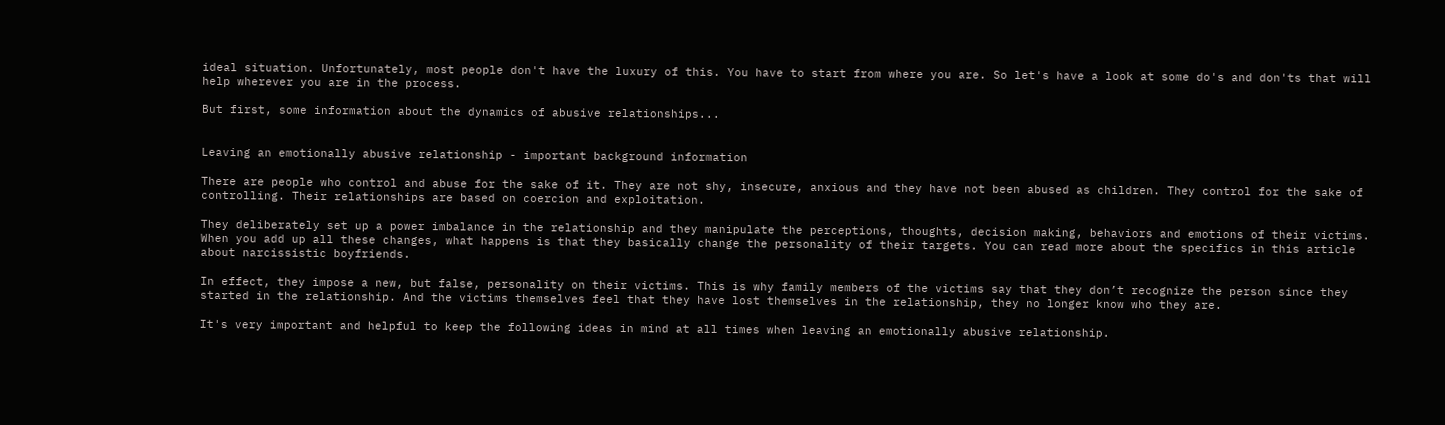ideal situation. Unfortunately, most people don't have the luxury of this. You have to start from where you are. So let's have a look at some do's and don'ts that will help wherever you are in the process.

But first, some information about the dynamics of abusive relationships...


Leaving an emotionally abusive relationship - important background information

There are people who control and abuse for the sake of it. They are not shy, insecure, anxious and they have not been abused as children. They control for the sake of controlling. Their relationships are based on coercion and exploitation.

They deliberately set up a power imbalance in the relationship and they manipulate the perceptions, thoughts, decision making, behaviors and emotions of their victims. When you add up all these changes, what happens is that they basically change the personality of their targets. You can read more about the specifics in this article about narcissistic boyfriends.

In effect, they impose a new, but false, personality on their victims. This is why family members of the victims say that they don’t recognize the person since they started in the relationship. And the victims themselves feel that they have lost themselves in the relationship, they no longer know who they are.

It's very important and helpful to keep the following ideas in mind at all times when leaving an emotionally abusive relationship.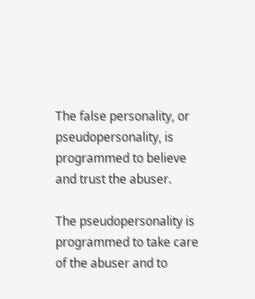The false personality, or pseudopersonality, is programmed to believe and trust the abuser.

The pseudopersonality is programmed to take care of the abuser and to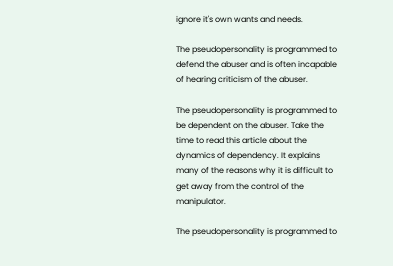ignore it's own wants and needs.

The pseudopersonality is programmed to defend the abuser and is often incapable of hearing criticism of the abuser.

The pseudopersonality is programmed to be dependent on the abuser. Take the time to read this article about the dynamics of dependency. It explains many of the reasons why it is difficult to get away from the control of the manipulator.

The pseudopersonality is programmed to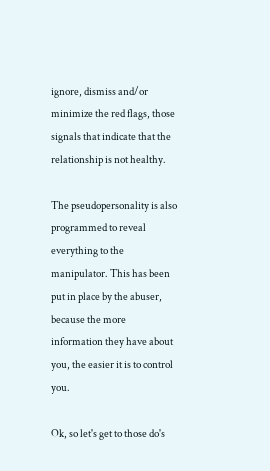ignore, dismiss and/or minimize the red flags, those signals that indicate that the relationship is not healthy.

The pseudopersonality is also programmed to reveal everything to the manipulator. This has been put in place by the abuser, because the more information they have about you, the easier it is to control you.

Ok, so let's get to those do's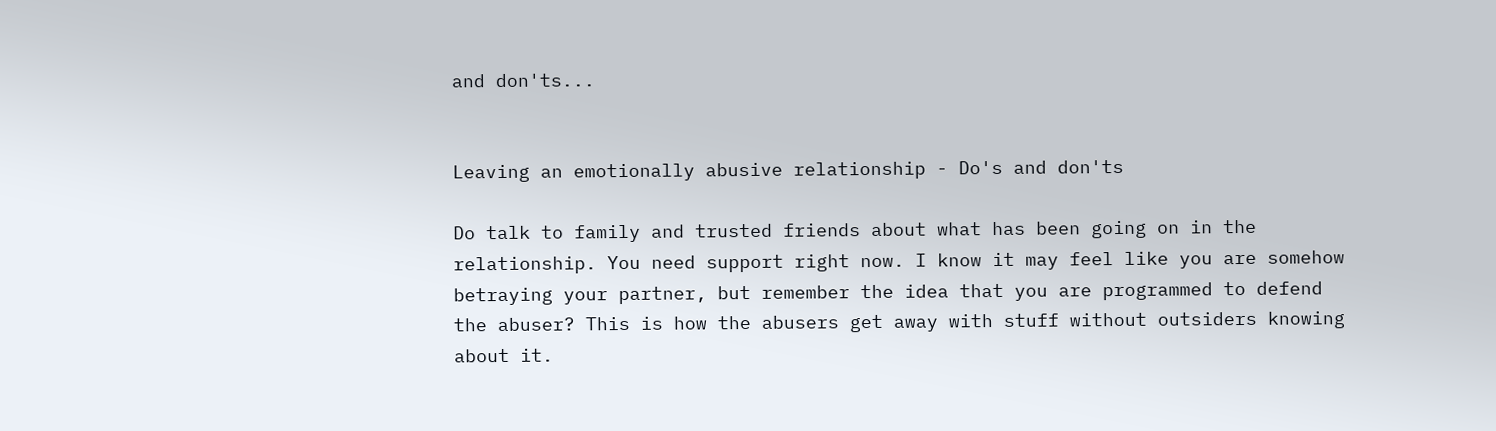and don'ts...


Leaving an emotionally abusive relationship - Do's and don'ts

Do talk to family and trusted friends about what has been going on in the relationship. You need support right now. I know it may feel like you are somehow betraying your partner, but remember the idea that you are programmed to defend the abuser? This is how the abusers get away with stuff without outsiders knowing about it.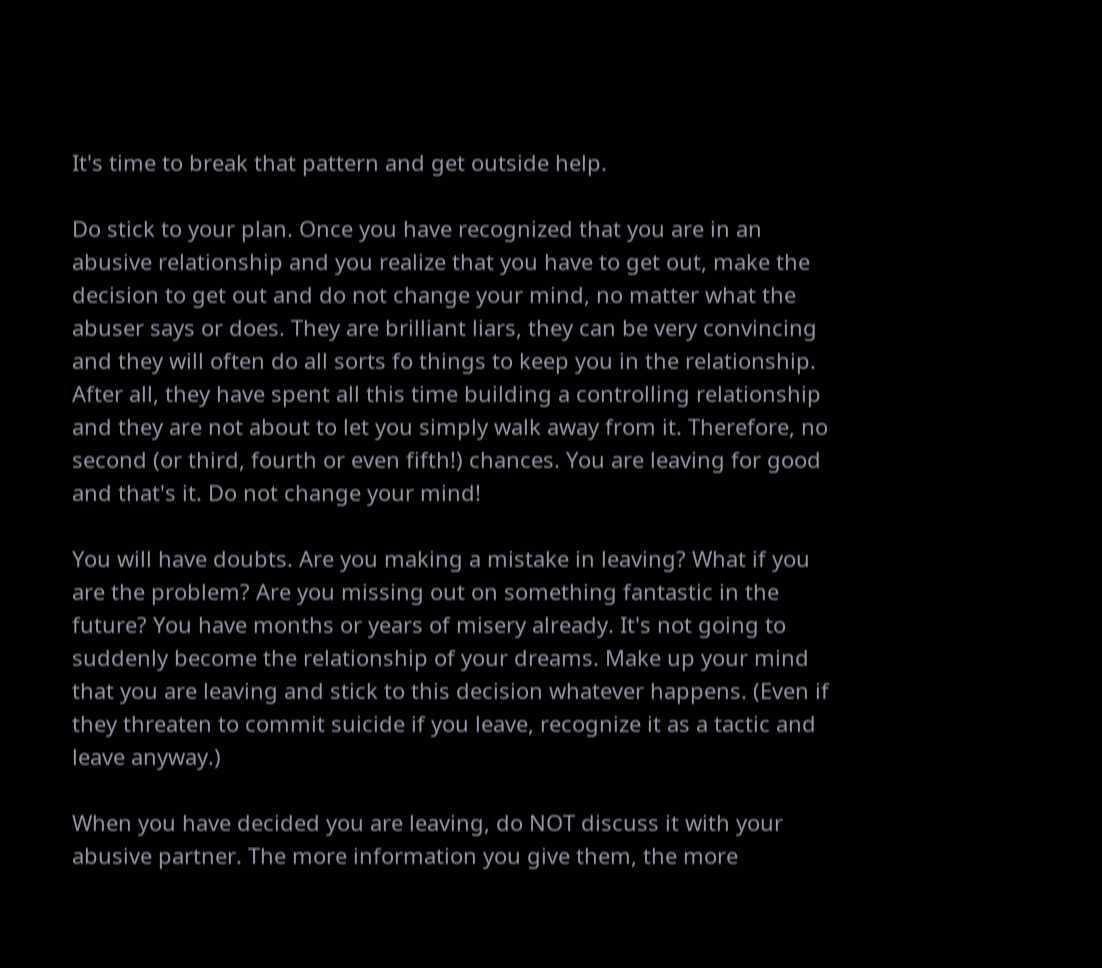It's time to break that pattern and get outside help.

Do stick to your plan. Once you have recognized that you are in an abusive relationship and you realize that you have to get out, make the decision to get out and do not change your mind, no matter what the abuser says or does. They are brilliant liars, they can be very convincing and they will often do all sorts fo things to keep you in the relationship. After all, they have spent all this time building a controlling relationship and they are not about to let you simply walk away from it. Therefore, no second (or third, fourth or even fifth!) chances. You are leaving for good and that's it. Do not change your mind!

You will have doubts. Are you making a mistake in leaving? What if you are the problem? Are you missing out on something fantastic in the future? You have months or years of misery already. It's not going to suddenly become the relationship of your dreams. Make up your mind that you are leaving and stick to this decision whatever happens. (Even if they threaten to commit suicide if you leave, recognize it as a tactic and leave anyway.)

When you have decided you are leaving, do NOT discuss it with your abusive partner. The more information you give them, the more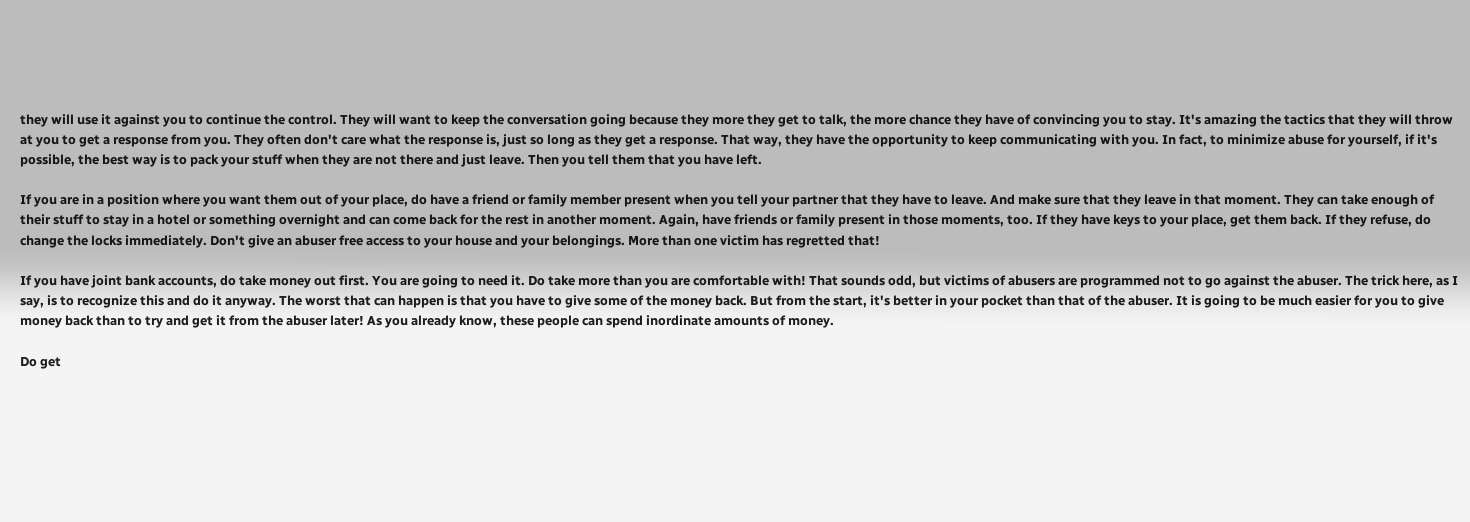they will use it against you to continue the control. They will want to keep the conversation going because they more they get to talk, the more chance they have of convincing you to stay. It's amazing the tactics that they will throw at you to get a response from you. They often don't care what the response is, just so long as they get a response. That way, they have the opportunity to keep communicating with you. In fact, to minimize abuse for yourself, if it's possible, the best way is to pack your stuff when they are not there and just leave. Then you tell them that you have left.

If you are in a position where you want them out of your place, do have a friend or family member present when you tell your partner that they have to leave. And make sure that they leave in that moment. They can take enough of their stuff to stay in a hotel or something overnight and can come back for the rest in another moment. Again, have friends or family present in those moments, too. If they have keys to your place, get them back. If they refuse, do change the locks immediately. Don't give an abuser free access to your house and your belongings. More than one victim has regretted that!

If you have joint bank accounts, do take money out first. You are going to need it. Do take more than you are comfortable with! That sounds odd, but victims of abusers are programmed not to go against the abuser. The trick here, as I say, is to recognize this and do it anyway. The worst that can happen is that you have to give some of the money back. But from the start, it's better in your pocket than that of the abuser. It is going to be much easier for you to give money back than to try and get it from the abuser later! As you already know, these people can spend inordinate amounts of money.

Do get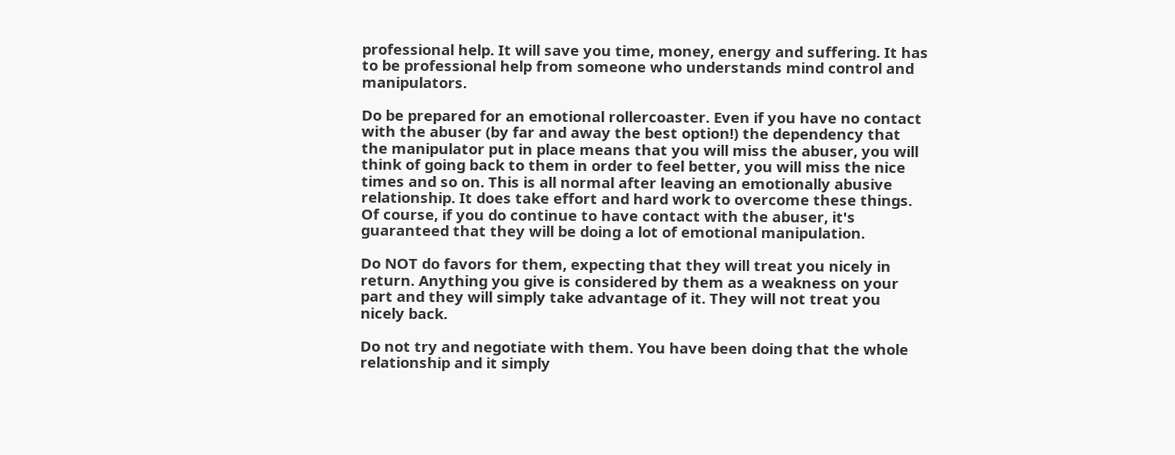professional help. It will save you time, money, energy and suffering. It has to be professional help from someone who understands mind control and manipulators.

Do be prepared for an emotional rollercoaster. Even if you have no contact with the abuser (by far and away the best option!) the dependency that the manipulator put in place means that you will miss the abuser, you will think of going back to them in order to feel better, you will miss the nice times and so on. This is all normal after leaving an emotionally abusive relationship. It does take effort and hard work to overcome these things. Of course, if you do continue to have contact with the abuser, it's guaranteed that they will be doing a lot of emotional manipulation.

Do NOT do favors for them, expecting that they will treat you nicely in return. Anything you give is considered by them as a weakness on your part and they will simply take advantage of it. They will not treat you nicely back.

Do not try and negotiate with them. You have been doing that the whole relationship and it simply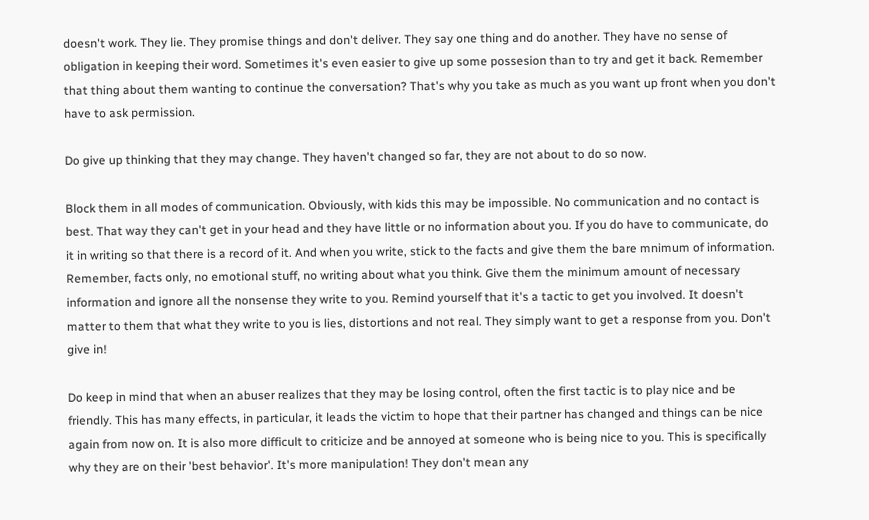doesn't work. They lie. They promise things and don't deliver. They say one thing and do another. They have no sense of obligation in keeping their word. Sometimes it's even easier to give up some possesion than to try and get it back. Remember that thing about them wanting to continue the conversation? That's why you take as much as you want up front when you don't have to ask permission.

Do give up thinking that they may change. They haven't changed so far, they are not about to do so now.

Block them in all modes of communication. Obviously, with kids this may be impossible. No communication and no contact is best. That way they can't get in your head and they have little or no information about you. If you do have to communicate, do it in writing so that there is a record of it. And when you write, stick to the facts and give them the bare mnimum of information. Remember, facts only, no emotional stuff, no writing about what you think. Give them the minimum amount of necessary information and ignore all the nonsense they write to you. Remind yourself that it's a tactic to get you involved. It doesn't matter to them that what they write to you is lies, distortions and not real. They simply want to get a response from you. Don't give in!

Do keep in mind that when an abuser realizes that they may be losing control, often the first tactic is to play nice and be friendly. This has many effects, in particular, it leads the victim to hope that their partner has changed and things can be nice again from now on. It is also more difficult to criticize and be annoyed at someone who is being nice to you. This is specifically why they are on their 'best behavior'. It's more manipulation! They don't mean any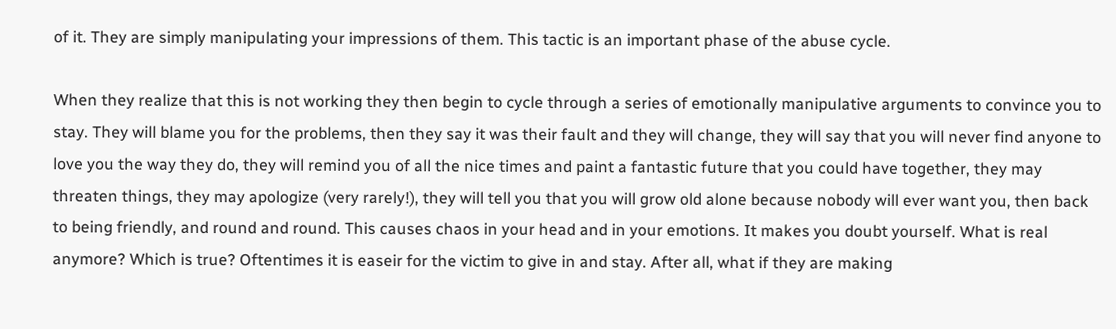of it. They are simply manipulating your impressions of them. This tactic is an important phase of the abuse cycle.

When they realize that this is not working they then begin to cycle through a series of emotionally manipulative arguments to convince you to stay. They will blame you for the problems, then they say it was their fault and they will change, they will say that you will never find anyone to love you the way they do, they will remind you of all the nice times and paint a fantastic future that you could have together, they may threaten things, they may apologize (very rarely!), they will tell you that you will grow old alone because nobody will ever want you, then back to being friendly, and round and round. This causes chaos in your head and in your emotions. It makes you doubt yourself. What is real anymore? Which is true? Oftentimes it is easeir for the victim to give in and stay. After all, what if they are making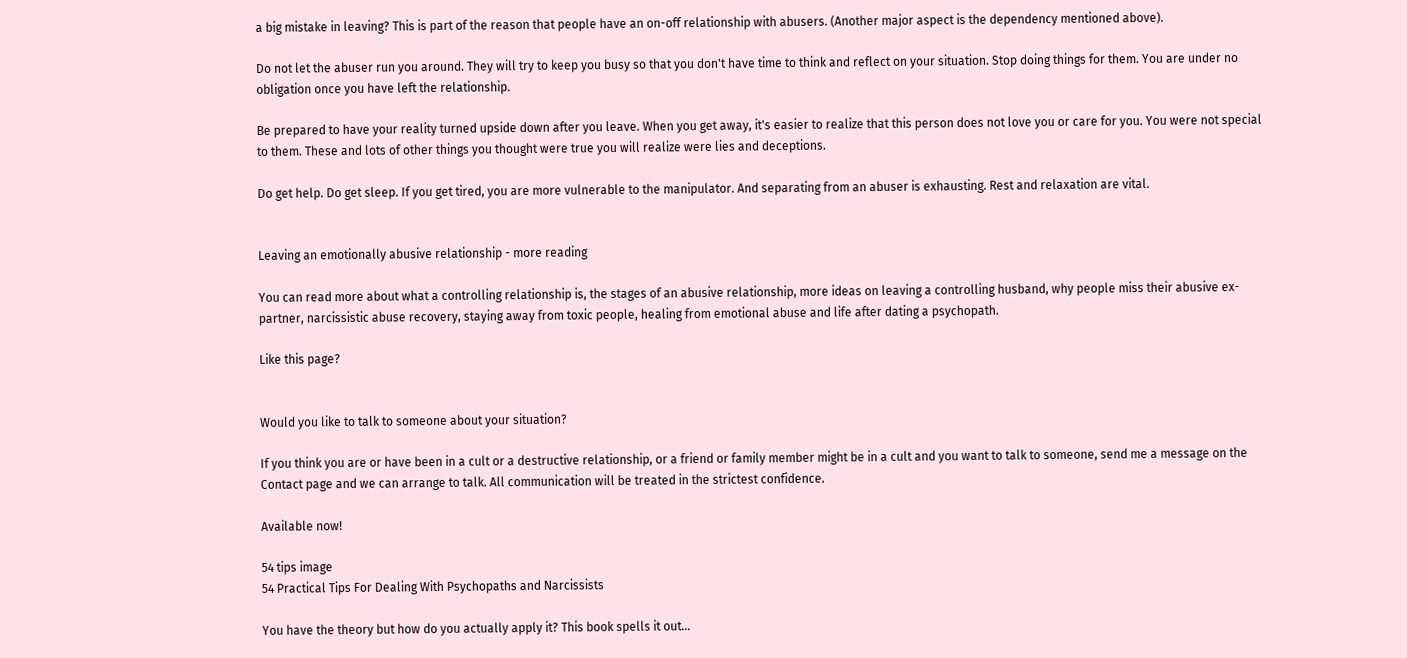a big mistake in leaving? This is part of the reason that people have an on-off relationship with abusers. (Another major aspect is the dependency mentioned above).

Do not let the abuser run you around. They will try to keep you busy so that you don't have time to think and reflect on your situation. Stop doing things for them. You are under no obligation once you have left the relationship.

Be prepared to have your reality turned upside down after you leave. When you get away, it's easier to realize that this person does not love you or care for you. You were not special to them. These and lots of other things you thought were true you will realize were lies and deceptions.

Do get help. Do get sleep. If you get tired, you are more vulnerable to the manipulator. And separating from an abuser is exhausting. Rest and relaxation are vital.


Leaving an emotionally abusive relationship - more reading

You can read more about what a controlling relationship is, the stages of an abusive relationship, more ideas on leaving a controlling husband, why people miss their abusive ex-partner, narcissistic abuse recovery, staying away from toxic people, healing from emotional abuse and life after dating a psychopath.

Like this page?


Would you like to talk to someone about your situation?

If you think you are or have been in a cult or a destructive relationship, or a friend or family member might be in a cult and you want to talk to someone, send me a message on the Contact page and we can arrange to talk. All communication will be treated in the strictest confidence.

Available now!

54 tips image
54 Practical Tips For Dealing With Psychopaths and Narcissists

You have the theory but how do you actually apply it? This book spells it out...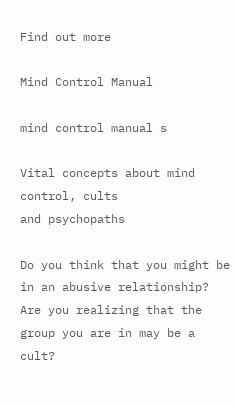Find out more

Mind Control Manual

mind control manual s

Vital concepts about mind control, cults
and psychopaths

Do you think that you might be in an abusive relationship? Are you realizing that the group you are in may be a cult?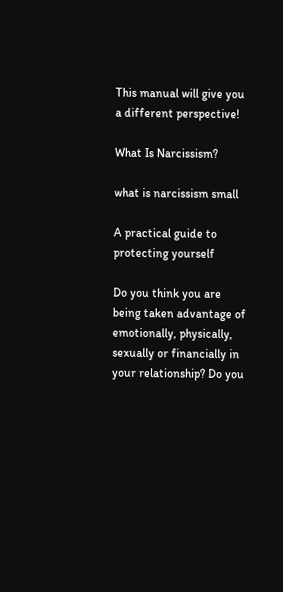This manual will give you a different perspective!

What Is Narcissism?

what is narcissism small

A practical guide to protecting yourself

Do you think you are being taken advantage of emotionally, physically, sexually or financially in your relationship? Do you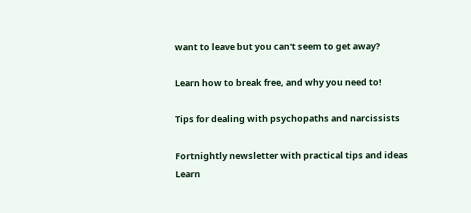want to leave but you can't seem to get away?

Learn how to break free, and why you need to!

Tips for dealing with psychopaths and narcissists

Fortnightly newsletter with practical tips and ideas
Learn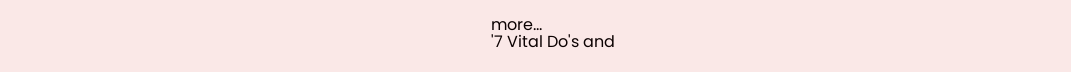more...
'7 Vital Do's and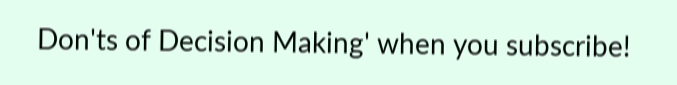Don'ts of Decision Making' when you subscribe!